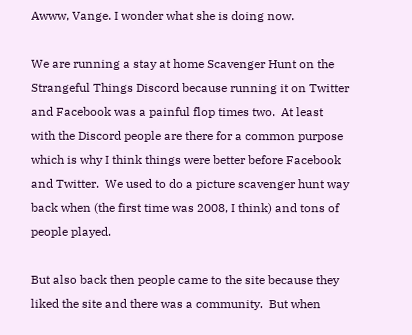Awww, Vange. I wonder what she is doing now.

We are running a stay at home Scavenger Hunt on the Strangeful Things Discord because running it on Twitter and Facebook was a painful flop times two.  At least with the Discord people are there for a common purpose which is why I think things were better before Facebook and Twitter.  We used to do a picture scavenger hunt way back when (the first time was 2008, I think) and tons of people played.

But also back then people came to the site because they liked the site and there was a community.  But when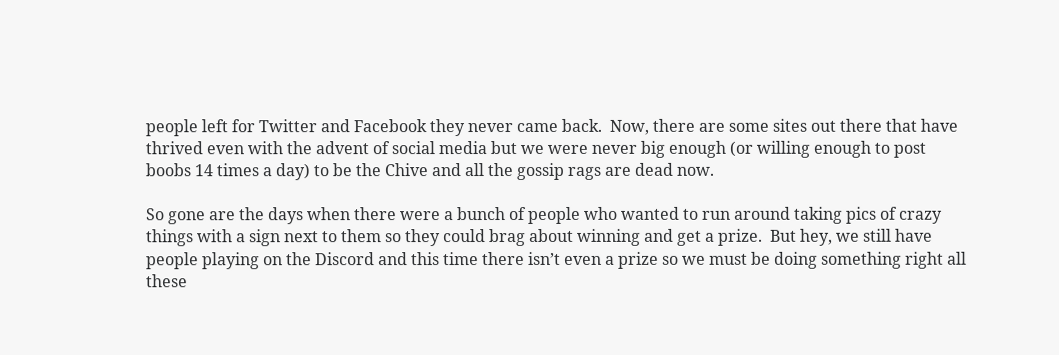people left for Twitter and Facebook they never came back.  Now, there are some sites out there that have thrived even with the advent of social media but we were never big enough (or willing enough to post boobs 14 times a day) to be the Chive and all the gossip rags are dead now.

So gone are the days when there were a bunch of people who wanted to run around taking pics of crazy things with a sign next to them so they could brag about winning and get a prize.  But hey, we still have people playing on the Discord and this time there isn’t even a prize so we must be doing something right all these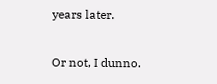years later.

Or not, I dunno.